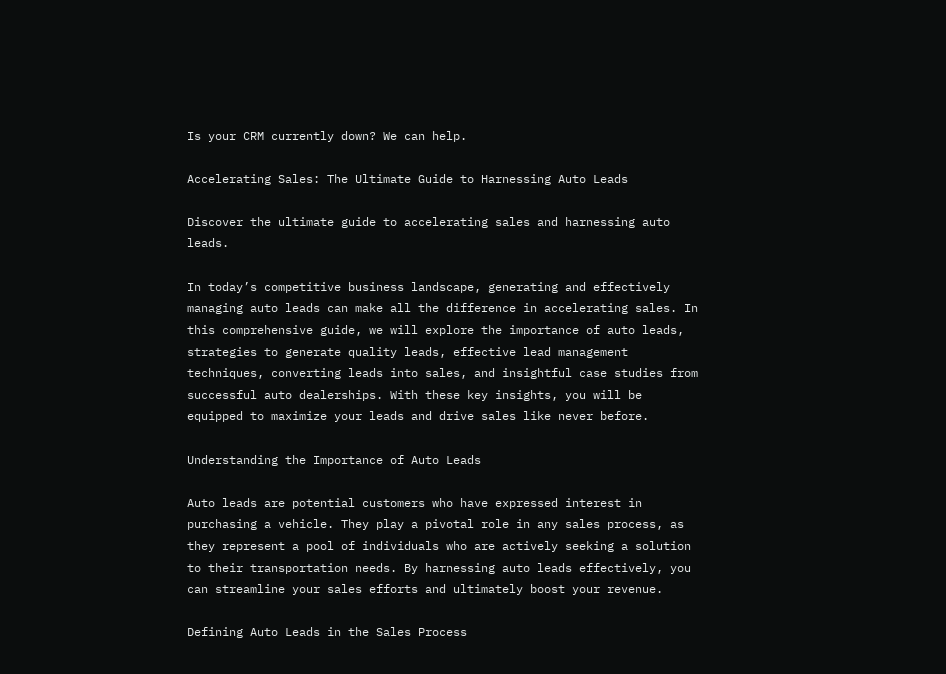Is your CRM currently down? We can help.

Accelerating Sales: The Ultimate Guide to Harnessing Auto Leads

Discover the ultimate guide to accelerating sales and harnessing auto leads.

In today’s competitive business landscape, generating and effectively managing auto leads can make all the difference in accelerating sales. In this comprehensive guide, we will explore the importance of auto leads, strategies to generate quality leads, effective lead management techniques, converting leads into sales, and insightful case studies from successful auto dealerships. With these key insights, you will be equipped to maximize your leads and drive sales like never before.

Understanding the Importance of Auto Leads

Auto leads are potential customers who have expressed interest in purchasing a vehicle. They play a pivotal role in any sales process, as they represent a pool of individuals who are actively seeking a solution to their transportation needs. By harnessing auto leads effectively, you can streamline your sales efforts and ultimately boost your revenue.

Defining Auto Leads in the Sales Process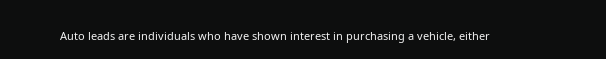Auto leads are individuals who have shown interest in purchasing a vehicle, either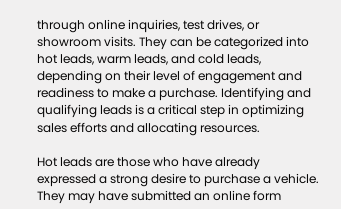through online inquiries, test drives, or showroom visits. They can be categorized into hot leads, warm leads, and cold leads, depending on their level of engagement and readiness to make a purchase. Identifying and qualifying leads is a critical step in optimizing sales efforts and allocating resources.

Hot leads are those who have already expressed a strong desire to purchase a vehicle. They may have submitted an online form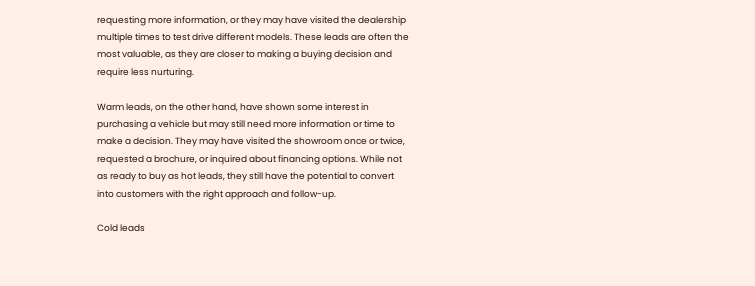requesting more information, or they may have visited the dealership multiple times to test drive different models. These leads are often the most valuable, as they are closer to making a buying decision and require less nurturing.

Warm leads, on the other hand, have shown some interest in purchasing a vehicle but may still need more information or time to make a decision. They may have visited the showroom once or twice, requested a brochure, or inquired about financing options. While not as ready to buy as hot leads, they still have the potential to convert into customers with the right approach and follow-up.

Cold leads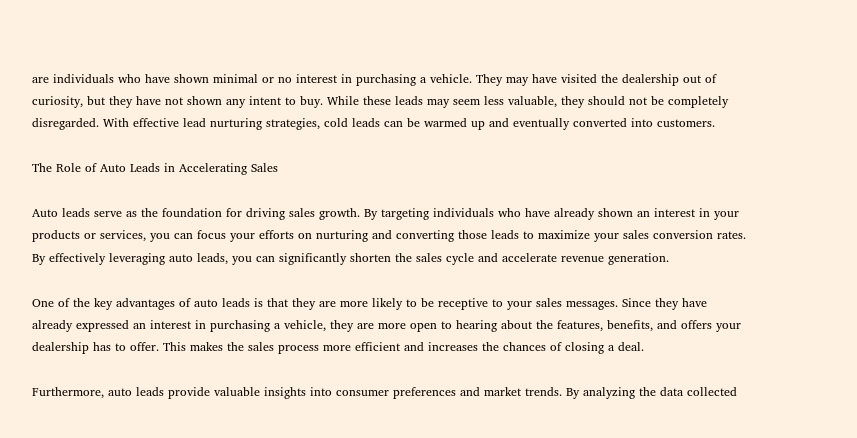are individuals who have shown minimal or no interest in purchasing a vehicle. They may have visited the dealership out of curiosity, but they have not shown any intent to buy. While these leads may seem less valuable, they should not be completely disregarded. With effective lead nurturing strategies, cold leads can be warmed up and eventually converted into customers.

The Role of Auto Leads in Accelerating Sales

Auto leads serve as the foundation for driving sales growth. By targeting individuals who have already shown an interest in your products or services, you can focus your efforts on nurturing and converting those leads to maximize your sales conversion rates. By effectively leveraging auto leads, you can significantly shorten the sales cycle and accelerate revenue generation.

One of the key advantages of auto leads is that they are more likely to be receptive to your sales messages. Since they have already expressed an interest in purchasing a vehicle, they are more open to hearing about the features, benefits, and offers your dealership has to offer. This makes the sales process more efficient and increases the chances of closing a deal.

Furthermore, auto leads provide valuable insights into consumer preferences and market trends. By analyzing the data collected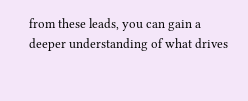from these leads, you can gain a deeper understanding of what drives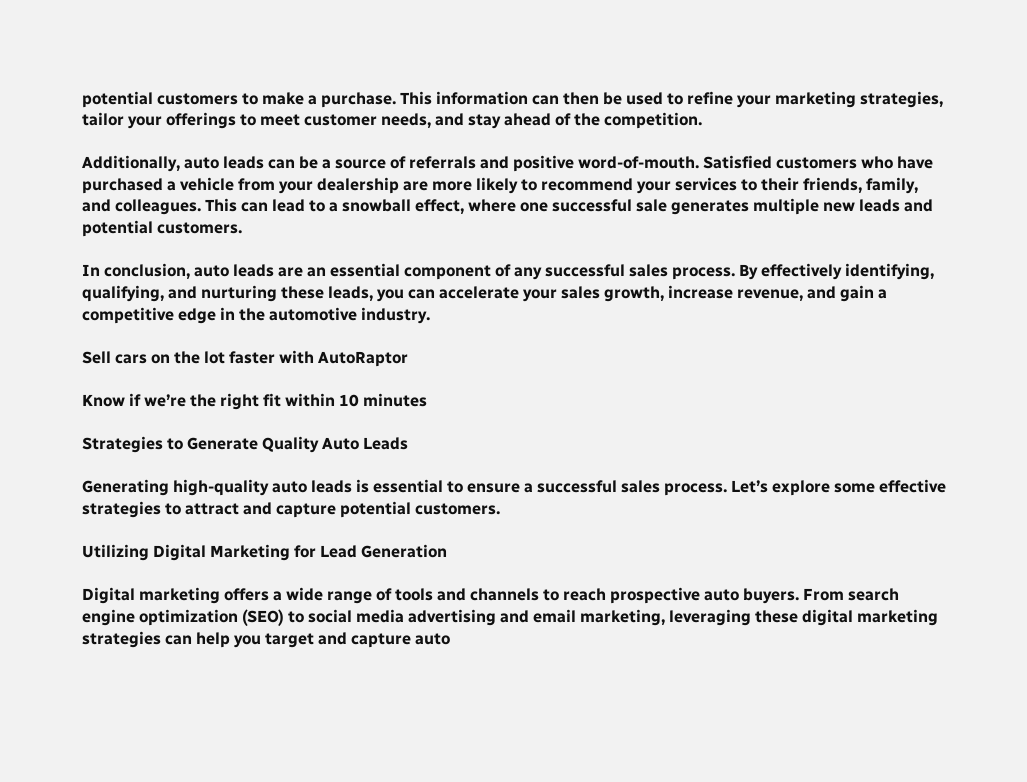potential customers to make a purchase. This information can then be used to refine your marketing strategies, tailor your offerings to meet customer needs, and stay ahead of the competition.

Additionally, auto leads can be a source of referrals and positive word-of-mouth. Satisfied customers who have purchased a vehicle from your dealership are more likely to recommend your services to their friends, family, and colleagues. This can lead to a snowball effect, where one successful sale generates multiple new leads and potential customers.

In conclusion, auto leads are an essential component of any successful sales process. By effectively identifying, qualifying, and nurturing these leads, you can accelerate your sales growth, increase revenue, and gain a competitive edge in the automotive industry.

Sell cars on the lot faster with AutoRaptor

Know if we’re the right fit within 10 minutes

Strategies to Generate Quality Auto Leads

Generating high-quality auto leads is essential to ensure a successful sales process. Let’s explore some effective strategies to attract and capture potential customers.

Utilizing Digital Marketing for Lead Generation

Digital marketing offers a wide range of tools and channels to reach prospective auto buyers. From search engine optimization (SEO) to social media advertising and email marketing, leveraging these digital marketing strategies can help you target and capture auto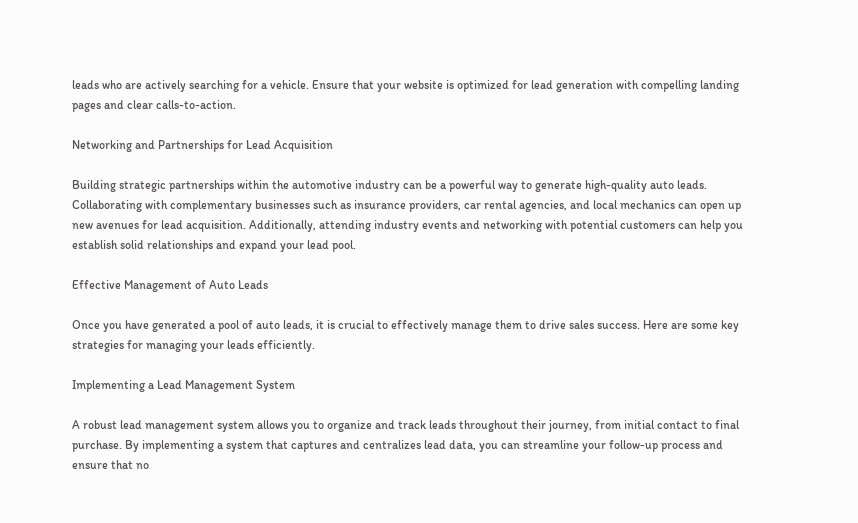leads who are actively searching for a vehicle. Ensure that your website is optimized for lead generation with compelling landing pages and clear calls-to-action.

Networking and Partnerships for Lead Acquisition

Building strategic partnerships within the automotive industry can be a powerful way to generate high-quality auto leads. Collaborating with complementary businesses such as insurance providers, car rental agencies, and local mechanics can open up new avenues for lead acquisition. Additionally, attending industry events and networking with potential customers can help you establish solid relationships and expand your lead pool.

Effective Management of Auto Leads

Once you have generated a pool of auto leads, it is crucial to effectively manage them to drive sales success. Here are some key strategies for managing your leads efficiently.

Implementing a Lead Management System

A robust lead management system allows you to organize and track leads throughout their journey, from initial contact to final purchase. By implementing a system that captures and centralizes lead data, you can streamline your follow-up process and ensure that no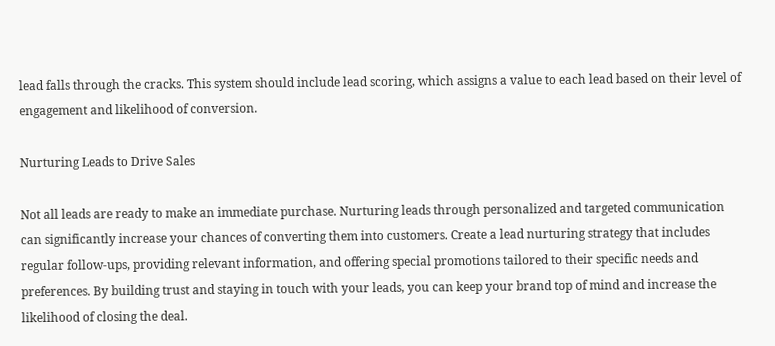lead falls through the cracks. This system should include lead scoring, which assigns a value to each lead based on their level of engagement and likelihood of conversion.

Nurturing Leads to Drive Sales

Not all leads are ready to make an immediate purchase. Nurturing leads through personalized and targeted communication can significantly increase your chances of converting them into customers. Create a lead nurturing strategy that includes regular follow-ups, providing relevant information, and offering special promotions tailored to their specific needs and preferences. By building trust and staying in touch with your leads, you can keep your brand top of mind and increase the likelihood of closing the deal.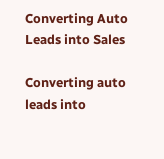Converting Auto Leads into Sales

Converting auto leads into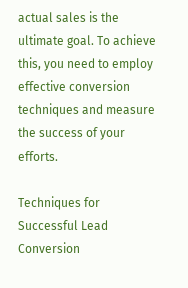actual sales is the ultimate goal. To achieve this, you need to employ effective conversion techniques and measure the success of your efforts.

Techniques for Successful Lead Conversion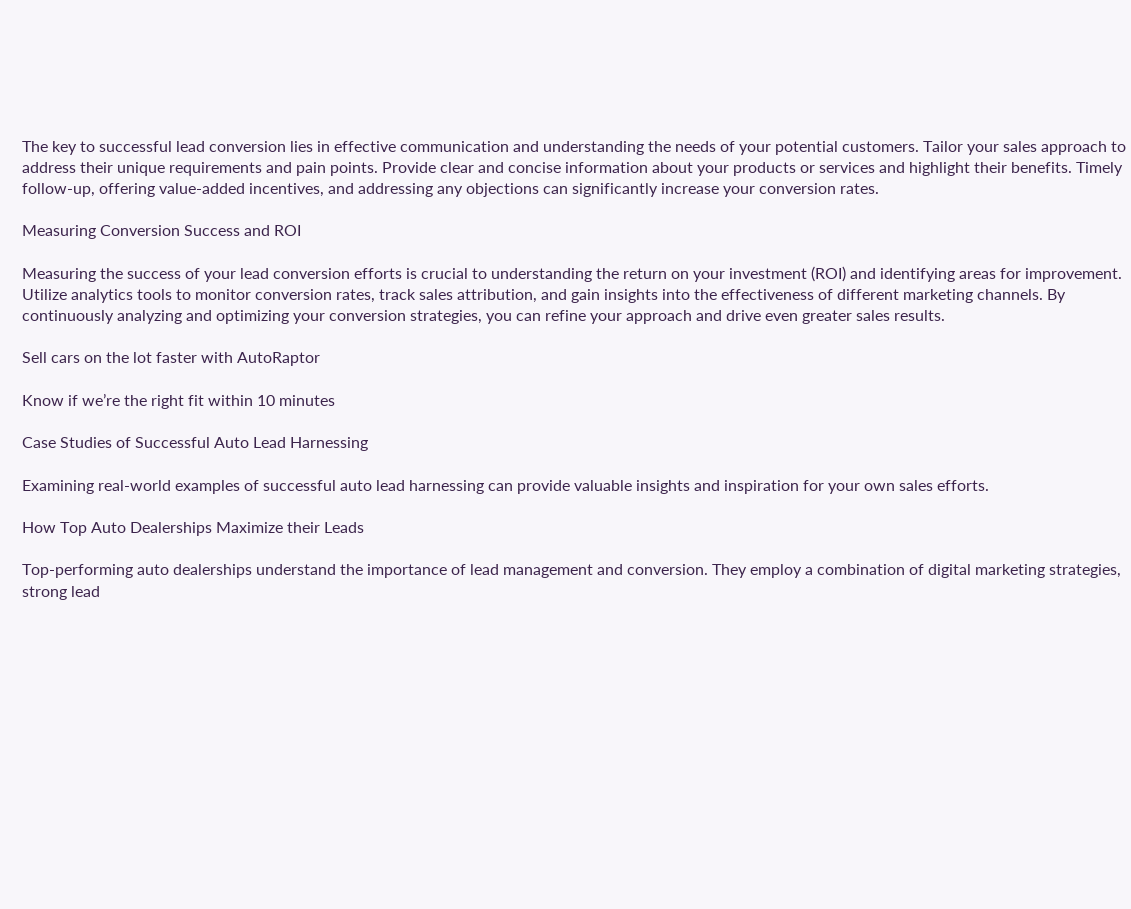The key to successful lead conversion lies in effective communication and understanding the needs of your potential customers. Tailor your sales approach to address their unique requirements and pain points. Provide clear and concise information about your products or services and highlight their benefits. Timely follow-up, offering value-added incentives, and addressing any objections can significantly increase your conversion rates.

Measuring Conversion Success and ROI

Measuring the success of your lead conversion efforts is crucial to understanding the return on your investment (ROI) and identifying areas for improvement. Utilize analytics tools to monitor conversion rates, track sales attribution, and gain insights into the effectiveness of different marketing channels. By continuously analyzing and optimizing your conversion strategies, you can refine your approach and drive even greater sales results.

Sell cars on the lot faster with AutoRaptor

Know if we’re the right fit within 10 minutes

Case Studies of Successful Auto Lead Harnessing

Examining real-world examples of successful auto lead harnessing can provide valuable insights and inspiration for your own sales efforts.

How Top Auto Dealerships Maximize their Leads

Top-performing auto dealerships understand the importance of lead management and conversion. They employ a combination of digital marketing strategies, strong lead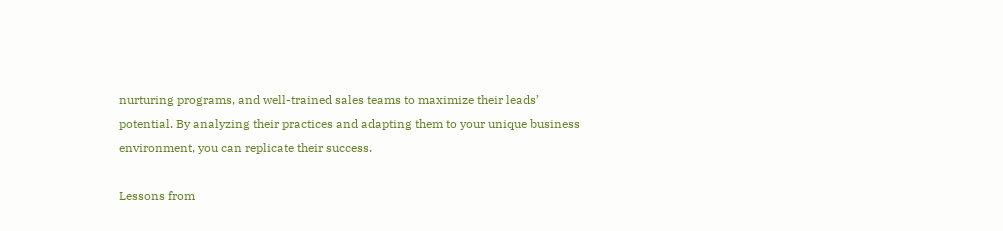nurturing programs, and well-trained sales teams to maximize their leads’ potential. By analyzing their practices and adapting them to your unique business environment, you can replicate their success.

Lessons from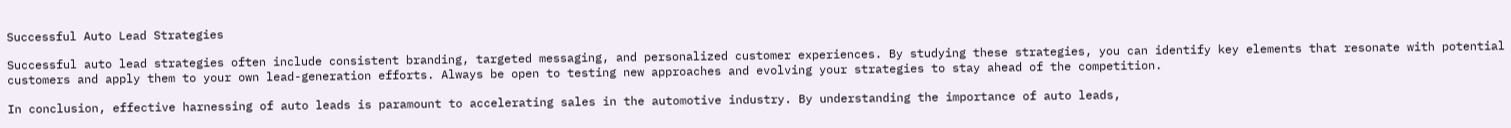Successful Auto Lead Strategies

Successful auto lead strategies often include consistent branding, targeted messaging, and personalized customer experiences. By studying these strategies, you can identify key elements that resonate with potential customers and apply them to your own lead-generation efforts. Always be open to testing new approaches and evolving your strategies to stay ahead of the competition.

In conclusion, effective harnessing of auto leads is paramount to accelerating sales in the automotive industry. By understanding the importance of auto leads,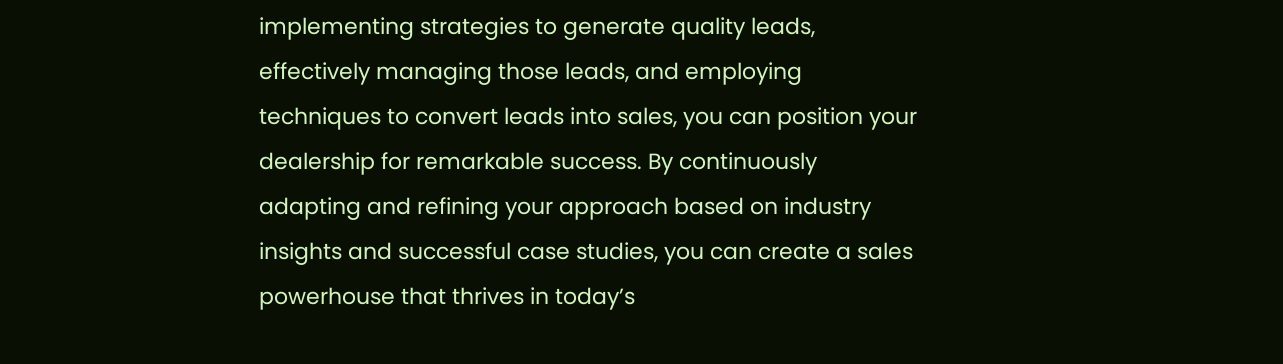implementing strategies to generate quality leads, effectively managing those leads, and employing techniques to convert leads into sales, you can position your dealership for remarkable success. By continuously adapting and refining your approach based on industry insights and successful case studies, you can create a sales powerhouse that thrives in today’s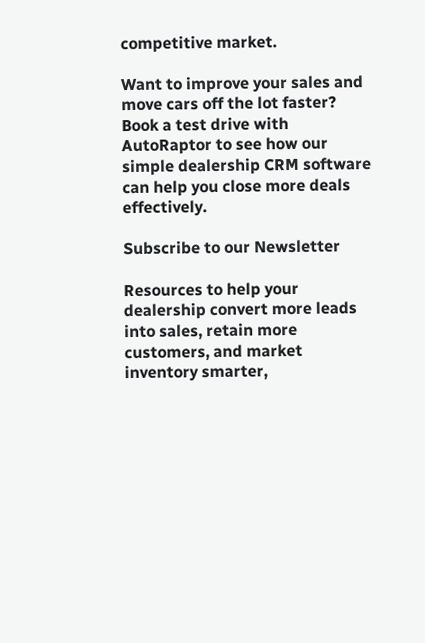competitive market.

Want to improve your sales and move cars off the lot faster? Book a test drive with AutoRaptor to see how our simple dealership CRM software can help you close more deals effectively.

Subscribe to our Newsletter

Resources to help your dealership convert more leads into sales, retain more customers, and market inventory smarter,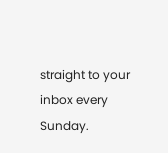straight to your inbox every Sunday.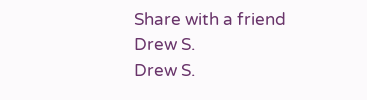Share with a friend
Drew S.
Drew S.